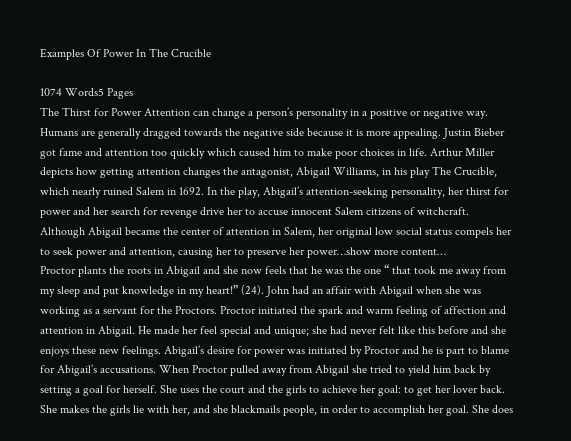Examples Of Power In The Crucible

1074 Words5 Pages
The Thirst for Power Attention can change a person’s personality in a positive or negative way. Humans are generally dragged towards the negative side because it is more appealing. Justin Bieber got fame and attention too quickly which caused him to make poor choices in life. Arthur Miller depicts how getting attention changes the antagonist, Abigail Williams, in his play The Crucible, which nearly ruined Salem in 1692. In the play, Abigail’s attention-seeking personality, her thirst for power and her search for revenge drive her to accuse innocent Salem citizens of witchcraft. Although Abigail became the center of attention in Salem, her original low social status compels her to seek power and attention, causing her to preserve her power…show more content…
Proctor plants the roots in Abigail and she now feels that he was the one “ that took me away from my sleep and put knowledge in my heart!” (24). John had an affair with Abigail when she was working as a servant for the Proctors. Proctor initiated the spark and warm feeling of affection and attention in Abigail. He made her feel special and unique; she had never felt like this before and she enjoys these new feelings. Abigail’s desire for power was initiated by Proctor and he is part to blame for Abigail’s accusations. When Proctor pulled away from Abigail she tried to yield him back by setting a goal for herself. She uses the court and the girls to achieve her goal: to get her lover back. She makes the girls lie with her, and she blackmails people, in order to accomplish her goal. She does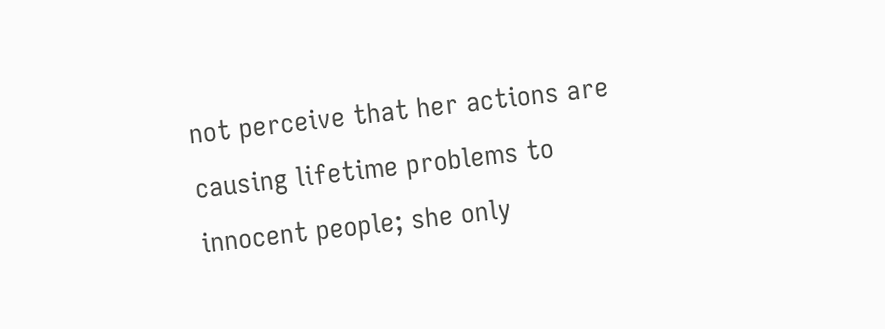not perceive that her actions are causing lifetime problems to innocent people; she only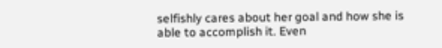selfishly cares about her goal and how she is able to accomplish it. Even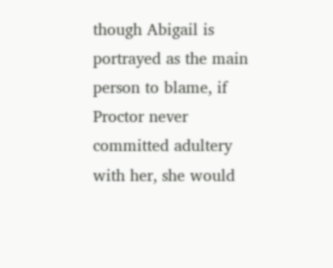though Abigail is portrayed as the main person to blame, if Proctor never committed adultery with her, she would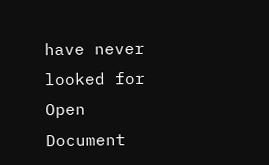have never looked for
Open Document